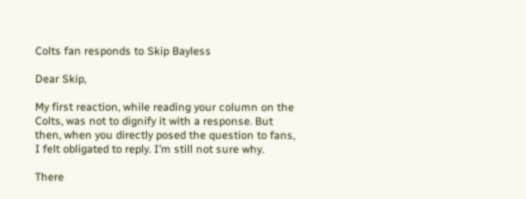Colts fan responds to Skip Bayless

Dear Skip,

My first reaction, while reading your column on the Colts, was not to dignify it with a response. But then, when you directly posed the question to fans, I felt obligated to reply. I’m still not sure why.

There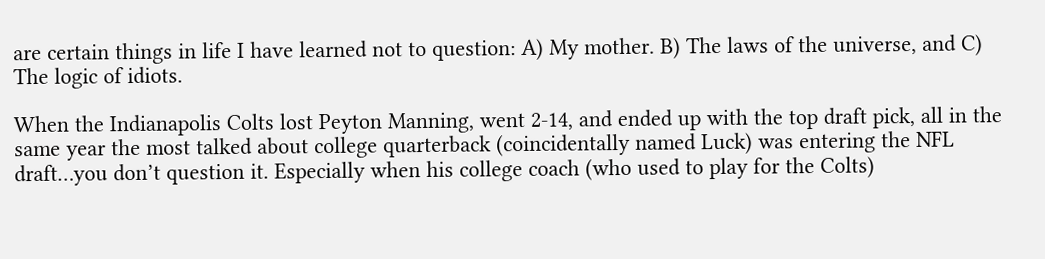are certain things in life I have learned not to question: A) My mother. B) The laws of the universe, and C) The logic of idiots.

When the Indianapolis Colts lost Peyton Manning, went 2-14, and ended up with the top draft pick, all in the same year the most talked about college quarterback (coincidentally named Luck) was entering the NFL draft…you don’t question it. Especially when his college coach (who used to play for the Colts)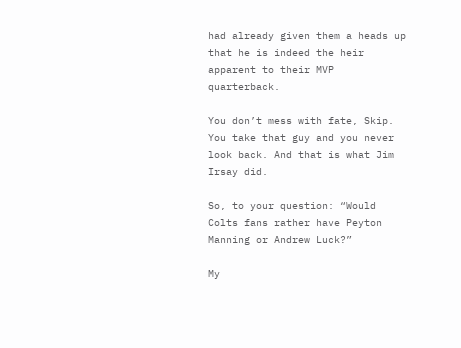had already given them a heads up that he is indeed the heir apparent to their MVP quarterback.

You don’t mess with fate, Skip. You take that guy and you never look back. And that is what Jim Irsay did.

So, to your question: “Would Colts fans rather have Peyton Manning or Andrew Luck?”

My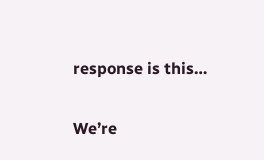response is this…

We’re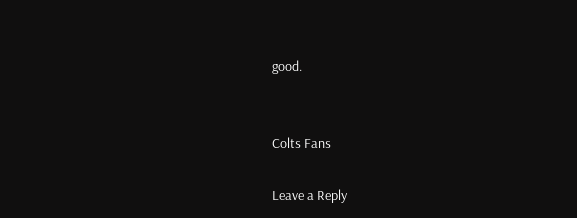good.


Colts Fans

Leave a Reply